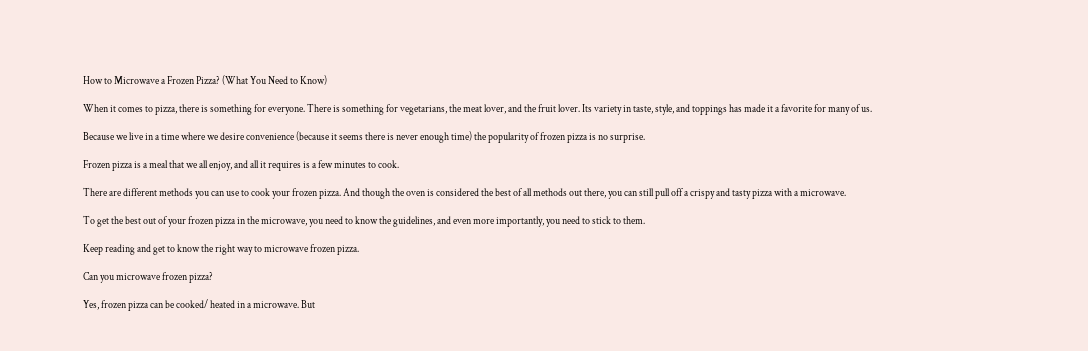How to Microwave a Frozen Pizza? (What You Need to Know)

When it comes to pizza, there is something for everyone. There is something for vegetarians, the meat lover, and the fruit lover. Its variety in taste, style, and toppings has made it a favorite for many of us.

Because we live in a time where we desire convenience (because it seems there is never enough time) the popularity of frozen pizza is no surprise.

Frozen pizza is a meal that we all enjoy, and all it requires is a few minutes to cook.

There are different methods you can use to cook your frozen pizza. And though the oven is considered the best of all methods out there, you can still pull off a crispy and tasty pizza with a microwave.

To get the best out of your frozen pizza in the microwave, you need to know the guidelines, and even more importantly, you need to stick to them.

Keep reading and get to know the right way to microwave frozen pizza.

Can you microwave frozen pizza?

Yes, frozen pizza can be cooked/ heated in a microwave. But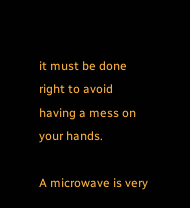it must be done right to avoid having a mess on your hands.

A microwave is very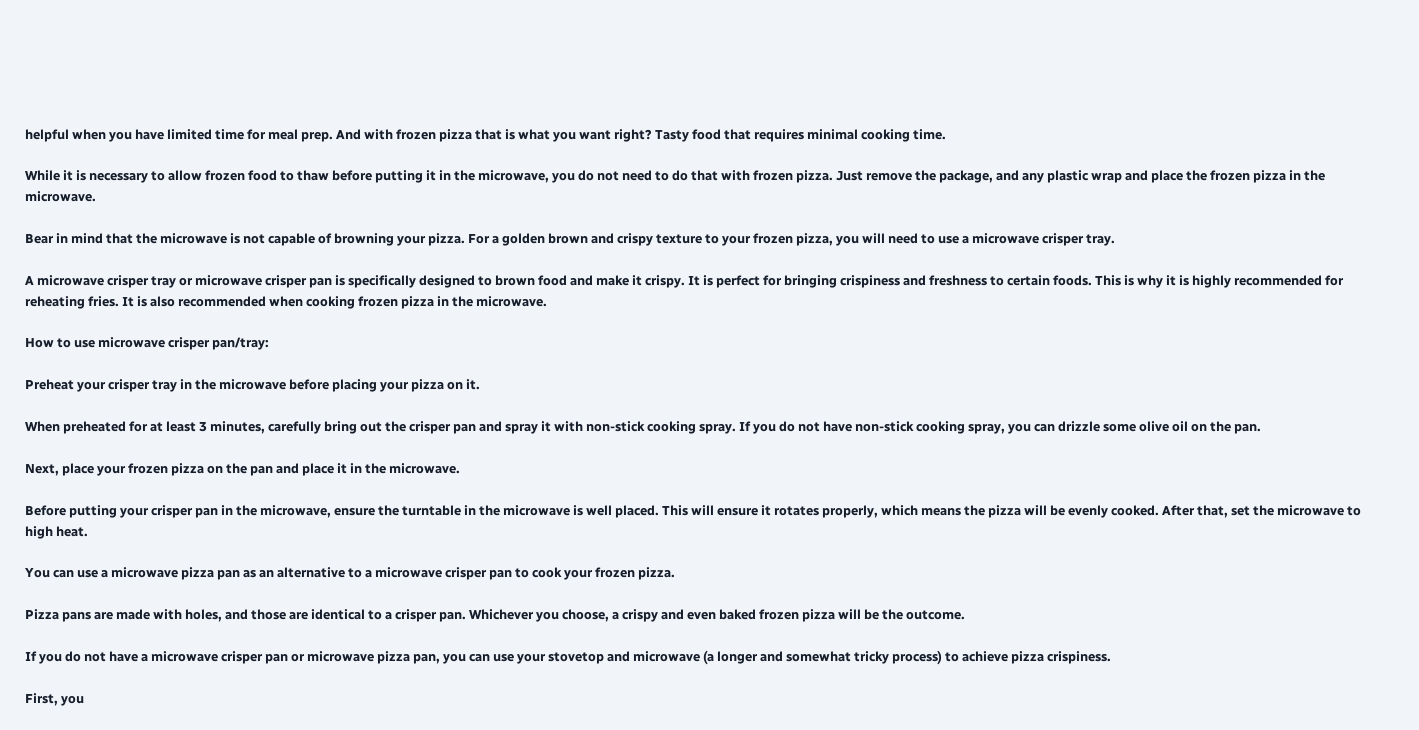helpful when you have limited time for meal prep. And with frozen pizza that is what you want right? Tasty food that requires minimal cooking time.

While it is necessary to allow frozen food to thaw before putting it in the microwave, you do not need to do that with frozen pizza. Just remove the package, and any plastic wrap and place the frozen pizza in the microwave.

Bear in mind that the microwave is not capable of browning your pizza. For a golden brown and crispy texture to your frozen pizza, you will need to use a microwave crisper tray.

A microwave crisper tray or microwave crisper pan is specifically designed to brown food and make it crispy. It is perfect for bringing crispiness and freshness to certain foods. This is why it is highly recommended for reheating fries. It is also recommended when cooking frozen pizza in the microwave.

How to use microwave crisper pan/tray:

Preheat your crisper tray in the microwave before placing your pizza on it.

When preheated for at least 3 minutes, carefully bring out the crisper pan and spray it with non-stick cooking spray. If you do not have non-stick cooking spray, you can drizzle some olive oil on the pan.

Next, place your frozen pizza on the pan and place it in the microwave.

Before putting your crisper pan in the microwave, ensure the turntable in the microwave is well placed. This will ensure it rotates properly, which means the pizza will be evenly cooked. After that, set the microwave to high heat.

You can use a microwave pizza pan as an alternative to a microwave crisper pan to cook your frozen pizza.

Pizza pans are made with holes, and those are identical to a crisper pan. Whichever you choose, a crispy and even baked frozen pizza will be the outcome.

If you do not have a microwave crisper pan or microwave pizza pan, you can use your stovetop and microwave (a longer and somewhat tricky process) to achieve pizza crispiness.

First, you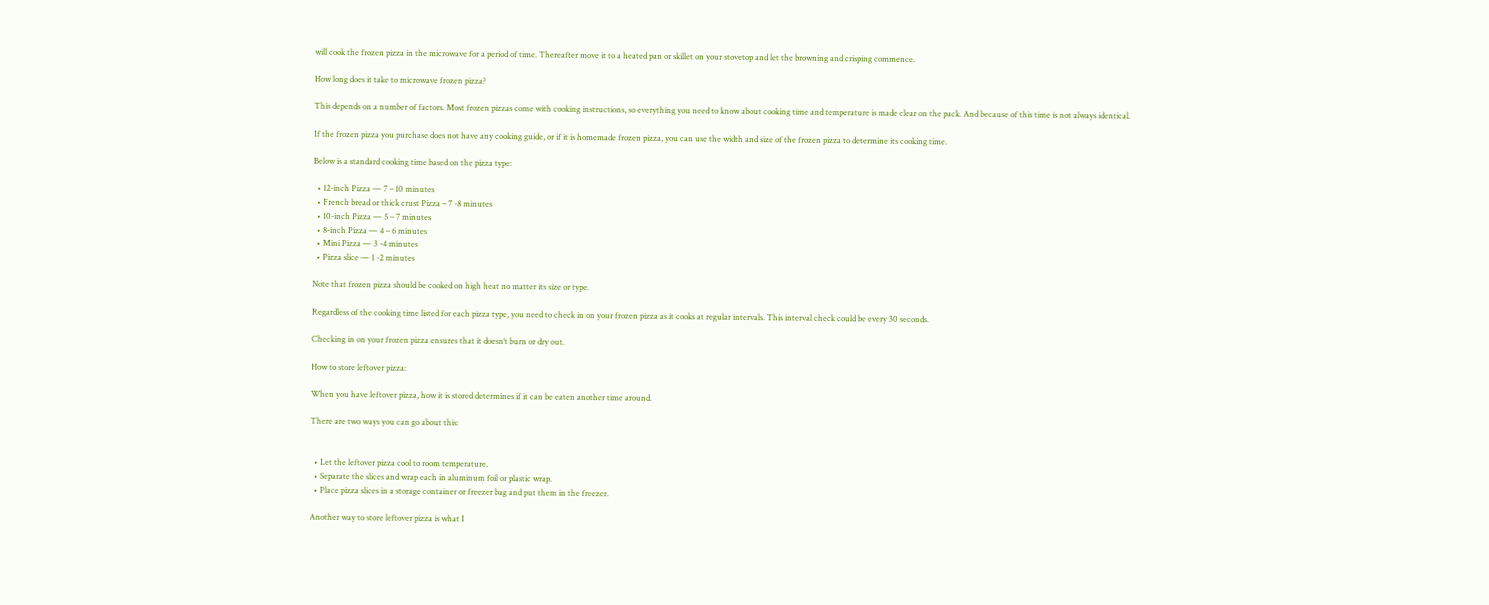will cook the frozen pizza in the microwave for a period of time. Thereafter move it to a heated pan or skillet on your stovetop and let the browning and crisping commence.

How long does it take to microwave frozen pizza?

This depends on a number of factors. Most frozen pizzas come with cooking instructions, so everything you need to know about cooking time and temperature is made clear on the pack. And because of this time is not always identical.

If the frozen pizza you purchase does not have any cooking guide, or if it is homemade frozen pizza, you can use the width and size of the frozen pizza to determine its cooking time.

Below is a standard cooking time based on the pizza type:

  • 12-inch Pizza — 7 – 10 minutes
  • French bread or thick crust Pizza – 7 -8 minutes
  • 10-inch Pizza — 5 – 7 minutes
  • 8-inch Pizza — 4 – 6 minutes
  • Mini Pizza — 3 -4 minutes
  • Pizza slice — 1 -2 minutes

Note that frozen pizza should be cooked on high heat no matter its size or type.

Regardless of the cooking time listed for each pizza type, you need to check in on your frozen pizza as it cooks at regular intervals. This interval check could be every 30 seconds.

Checking in on your frozen pizza ensures that it doesn’t burn or dry out.

How to store leftover pizza:

When you have leftover pizza, how it is stored determines if it can be eaten another time around.

There are two ways you can go about this:


  • Let the leftover pizza cool to room temperature.
  • Separate the slices and wrap each in aluminum foil or plastic wrap.
  • Place pizza slices in a storage container or freezer bag and put them in the freezer.

Another way to store leftover pizza is what I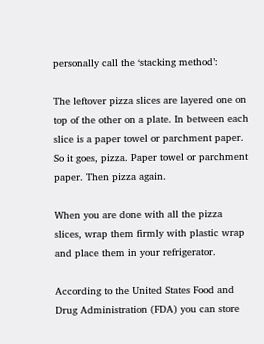personally call the ‘stacking method’:

The leftover pizza slices are layered one on top of the other on a plate. In between each slice is a paper towel or parchment paper. So it goes, pizza. Paper towel or parchment paper. Then pizza again.

When you are done with all the pizza slices, wrap them firmly with plastic wrap and place them in your refrigerator.

According to the United States Food and Drug Administration (FDA) you can store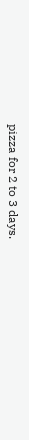pizza for 2 to 3 days.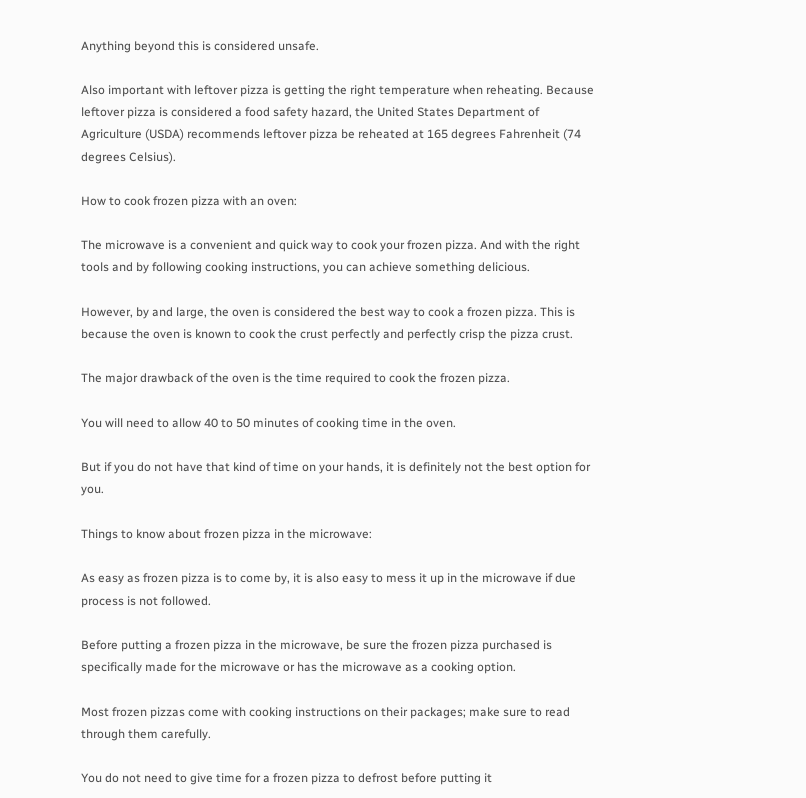Anything beyond this is considered unsafe.

Also important with leftover pizza is getting the right temperature when reheating. Because leftover pizza is considered a food safety hazard, the United States Department of Agriculture (USDA) recommends leftover pizza be reheated at 165 degrees Fahrenheit (74 degrees Celsius).

How to cook frozen pizza with an oven:

The microwave is a convenient and quick way to cook your frozen pizza. And with the right tools and by following cooking instructions, you can achieve something delicious.

However, by and large, the oven is considered the best way to cook a frozen pizza. This is because the oven is known to cook the crust perfectly and perfectly crisp the pizza crust.

The major drawback of the oven is the time required to cook the frozen pizza.

You will need to allow 40 to 50 minutes of cooking time in the oven.

But if you do not have that kind of time on your hands, it is definitely not the best option for you.

Things to know about frozen pizza in the microwave:

As easy as frozen pizza is to come by, it is also easy to mess it up in the microwave if due process is not followed.

Before putting a frozen pizza in the microwave, be sure the frozen pizza purchased is specifically made for the microwave or has the microwave as a cooking option.

Most frozen pizzas come with cooking instructions on their packages; make sure to read through them carefully.

You do not need to give time for a frozen pizza to defrost before putting it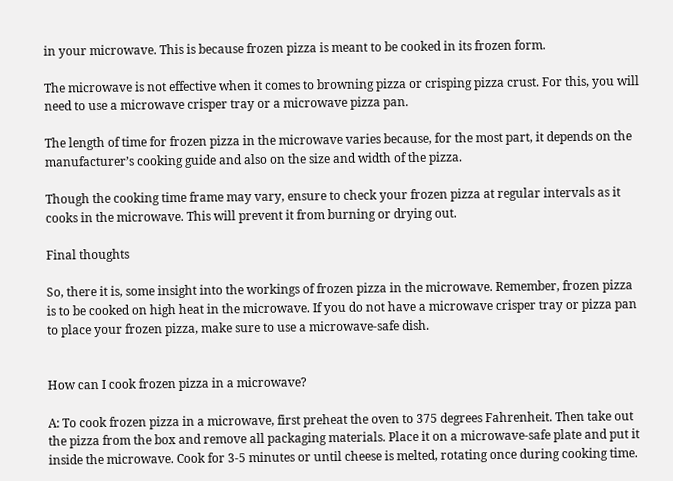in your microwave. This is because frozen pizza is meant to be cooked in its frozen form.

The microwave is not effective when it comes to browning pizza or crisping pizza crust. For this, you will need to use a microwave crisper tray or a microwave pizza pan.

The length of time for frozen pizza in the microwave varies because, for the most part, it depends on the manufacturer’s cooking guide and also on the size and width of the pizza.

Though the cooking time frame may vary, ensure to check your frozen pizza at regular intervals as it cooks in the microwave. This will prevent it from burning or drying out.

Final thoughts

So, there it is, some insight into the workings of frozen pizza in the microwave. Remember, frozen pizza is to be cooked on high heat in the microwave. If you do not have a microwave crisper tray or pizza pan to place your frozen pizza, make sure to use a microwave-safe dish.


How can I cook frozen pizza in a microwave?

A: To cook frozen pizza in a microwave, first preheat the oven to 375 degrees Fahrenheit. Then take out the pizza from the box and remove all packaging materials. Place it on a microwave-safe plate and put it inside the microwave. Cook for 3-5 minutes or until cheese is melted, rotating once during cooking time.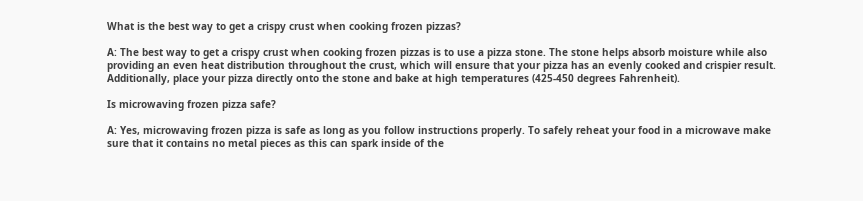What is the best way to get a crispy crust when cooking frozen pizzas?

A: The best way to get a crispy crust when cooking frozen pizzas is to use a pizza stone. The stone helps absorb moisture while also providing an even heat distribution throughout the crust, which will ensure that your pizza has an evenly cooked and crispier result. Additionally, place your pizza directly onto the stone and bake at high temperatures (425-450 degrees Fahrenheit).

Is microwaving frozen pizza safe?

A: Yes, microwaving frozen pizza is safe as long as you follow instructions properly. To safely reheat your food in a microwave make sure that it contains no metal pieces as this can spark inside of the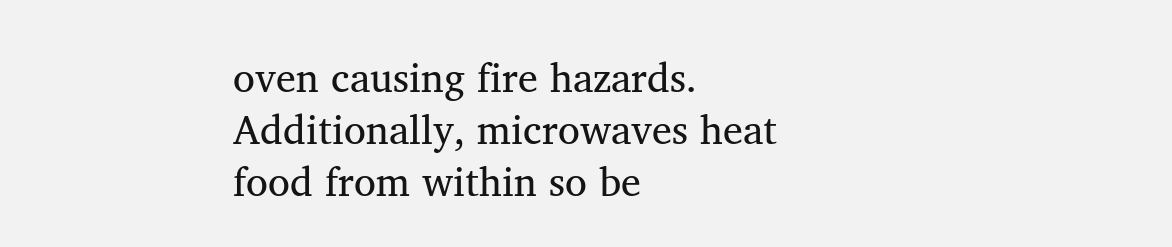oven causing fire hazards. Additionally, microwaves heat food from within so be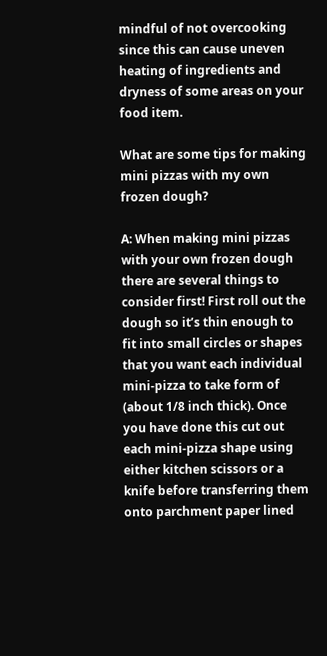mindful of not overcooking since this can cause uneven heating of ingredients and dryness of some areas on your food item.

What are some tips for making mini pizzas with my own frozen dough?

A: When making mini pizzas with your own frozen dough there are several things to consider first! First roll out the dough so it’s thin enough to fit into small circles or shapes that you want each individual mini-pizza to take form of (about 1/8 inch thick). Once you have done this cut out each mini-pizza shape using either kitchen scissors or a knife before transferring them onto parchment paper lined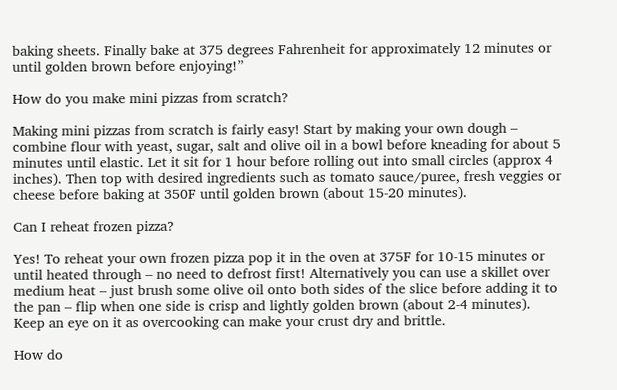baking sheets. Finally bake at 375 degrees Fahrenheit for approximately 12 minutes or until golden brown before enjoying!”

How do you make mini pizzas from scratch?

Making mini pizzas from scratch is fairly easy! Start by making your own dough – combine flour with yeast, sugar, salt and olive oil in a bowl before kneading for about 5 minutes until elastic. Let it sit for 1 hour before rolling out into small circles (approx 4 inches). Then top with desired ingredients such as tomato sauce/puree, fresh veggies or cheese before baking at 350F until golden brown (about 15-20 minutes).

Can I reheat frozen pizza?

Yes! To reheat your own frozen pizza pop it in the oven at 375F for 10-15 minutes or until heated through – no need to defrost first! Alternatively you can use a skillet over medium heat – just brush some olive oil onto both sides of the slice before adding it to the pan – flip when one side is crisp and lightly golden brown (about 2-4 minutes). Keep an eye on it as overcooking can make your crust dry and brittle.

How do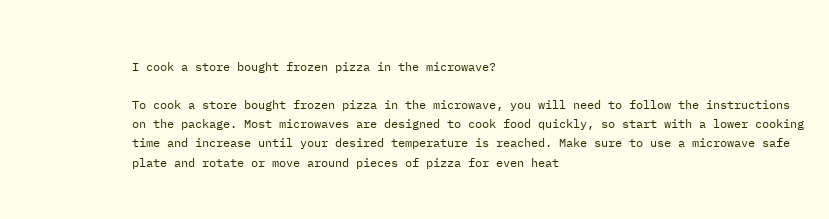I cook a store bought frozen pizza in the microwave?

To cook a store bought frozen pizza in the microwave, you will need to follow the instructions on the package. Most microwaves are designed to cook food quickly, so start with a lower cooking time and increase until your desired temperature is reached. Make sure to use a microwave safe plate and rotate or move around pieces of pizza for even heat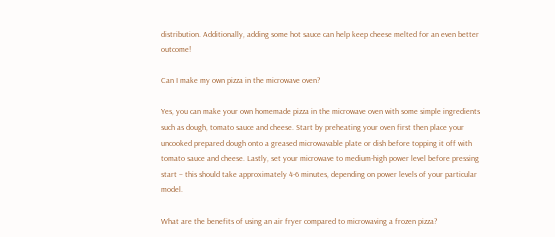distribution. Additionally, adding some hot sauce can help keep cheese melted for an even better outcome!

Can I make my own pizza in the microwave oven?

Yes, you can make your own homemade pizza in the microwave oven with some simple ingredients such as dough, tomato sauce and cheese. Start by preheating your oven first then place your uncooked prepared dough onto a greased microwavable plate or dish before topping it off with tomato sauce and cheese. Lastly, set your microwave to medium-high power level before pressing start – this should take approximately 4-6 minutes, depending on power levels of your particular model.

What are the benefits of using an air fryer compared to microwaving a frozen pizza?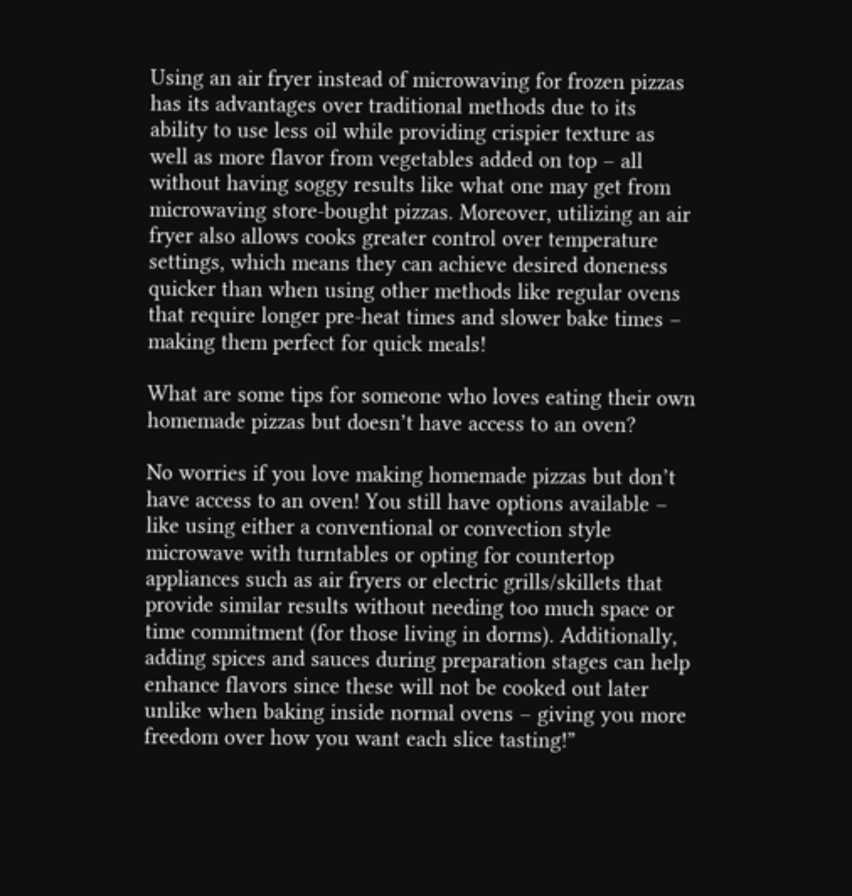Using an air fryer instead of microwaving for frozen pizzas has its advantages over traditional methods due to its ability to use less oil while providing crispier texture as well as more flavor from vegetables added on top – all without having soggy results like what one may get from microwaving store-bought pizzas. Moreover, utilizing an air fryer also allows cooks greater control over temperature settings, which means they can achieve desired doneness quicker than when using other methods like regular ovens that require longer pre-heat times and slower bake times – making them perfect for quick meals!

What are some tips for someone who loves eating their own homemade pizzas but doesn’t have access to an oven?

No worries if you love making homemade pizzas but don’t have access to an oven! You still have options available – like using either a conventional or convection style microwave with turntables or opting for countertop appliances such as air fryers or electric grills/skillets that provide similar results without needing too much space or time commitment (for those living in dorms). Additionally, adding spices and sauces during preparation stages can help enhance flavors since these will not be cooked out later unlike when baking inside normal ovens – giving you more freedom over how you want each slice tasting!”